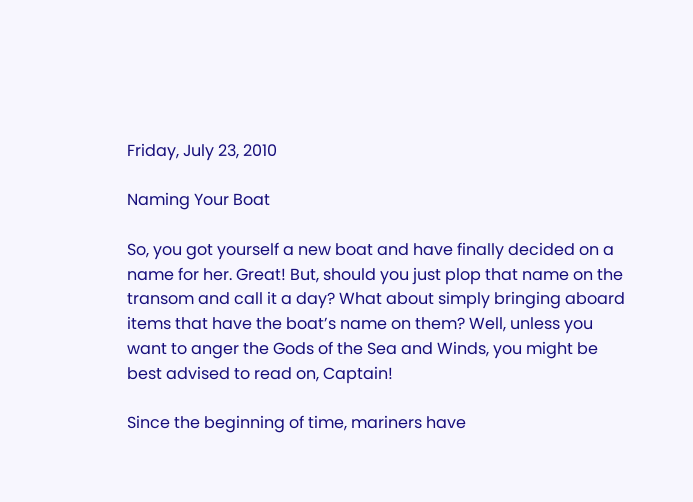Friday, July 23, 2010

Naming Your Boat

So, you got yourself a new boat and have finally decided on a name for her. Great! But, should you just plop that name on the transom and call it a day? What about simply bringing aboard items that have the boat’s name on them? Well, unless you want to anger the Gods of the Sea and Winds, you might be best advised to read on, Captain!

Since the beginning of time, mariners have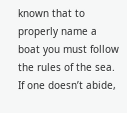known that to properly name a boat you must follow the rules of the sea. If one doesn’t abide,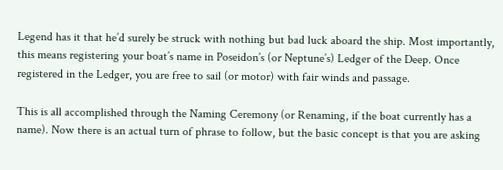Legend has it that he’d surely be struck with nothing but bad luck aboard the ship. Most importantly, this means registering your boat’s name in Poseidon’s (or Neptune’s) Ledger of the Deep. Once registered in the Ledger, you are free to sail (or motor) with fair winds and passage.

This is all accomplished through the Naming Ceremony (or Renaming, if the boat currently has a name). Now there is an actual turn of phrase to follow, but the basic concept is that you are asking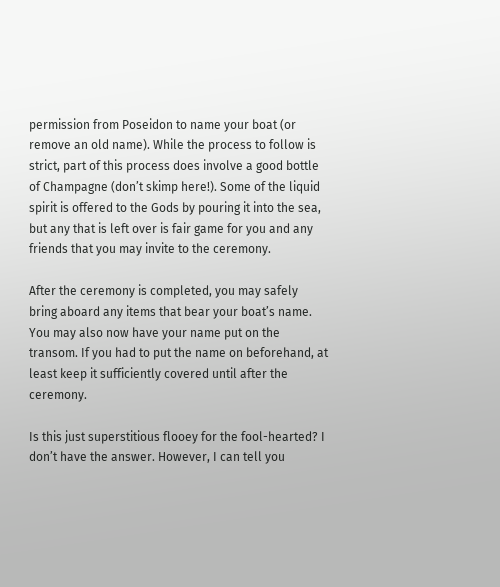permission from Poseidon to name your boat (or remove an old name). While the process to follow is strict, part of this process does involve a good bottle of Champagne (don’t skimp here!). Some of the liquid spirit is offered to the Gods by pouring it into the sea, but any that is left over is fair game for you and any friends that you may invite to the ceremony.

After the ceremony is completed, you may safely bring aboard any items that bear your boat’s name. You may also now have your name put on the transom. If you had to put the name on beforehand, at least keep it sufficiently covered until after the ceremony.

Is this just superstitious flooey for the fool-hearted? I don’t have the answer. However, I can tell you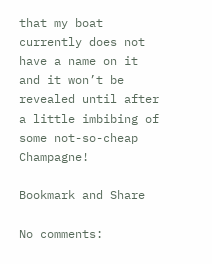that my boat currently does not have a name on it and it won’t be revealed until after a little imbibing of some not-so-cheap Champagne!

Bookmark and Share

No comments: